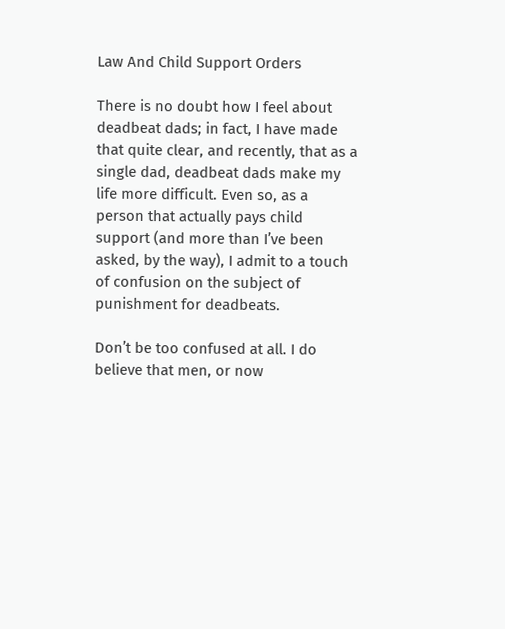Law And Child Support Orders

There is no doubt how I feel about deadbeat dads; in fact, I have made that quite clear, and recently, that as a single dad, deadbeat dads make my life more difficult. Even so, as a person that actually pays child support (and more than I’ve been asked, by the way), I admit to a touch of confusion on the subject of punishment for deadbeats.

Don’t be too confused at all. I do believe that men, or now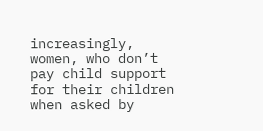increasingly, women, who don’t pay child support for their children when asked by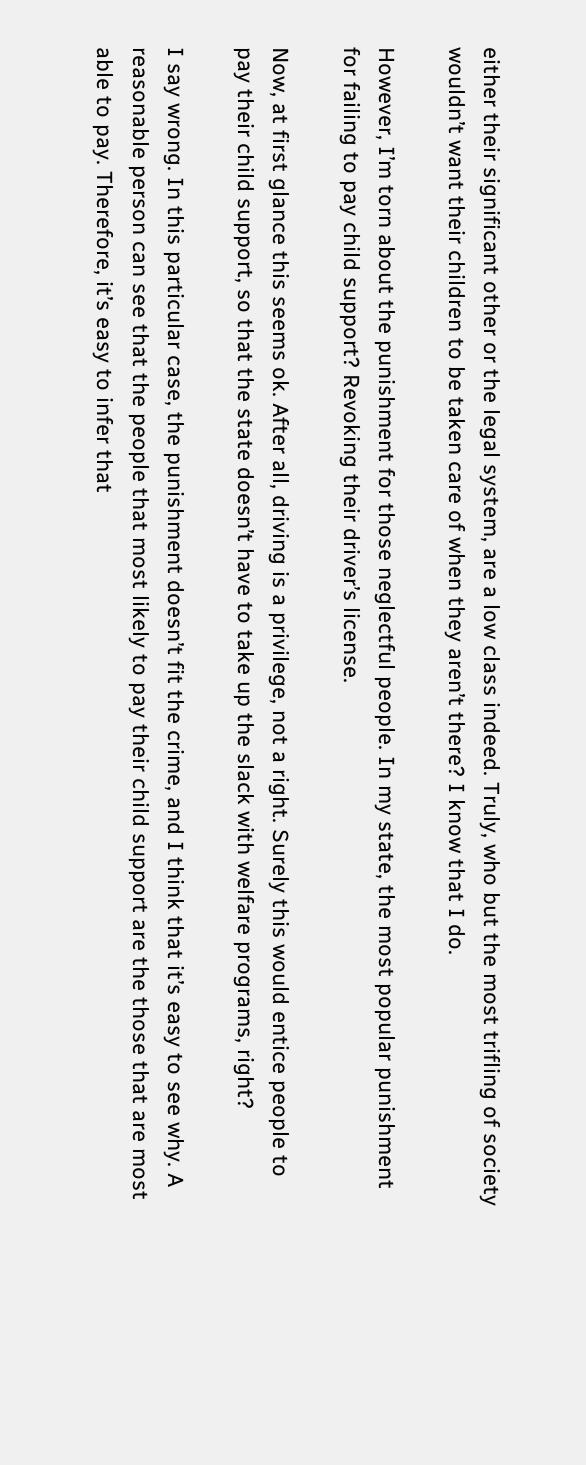either their significant other or the legal system, are a low class indeed. Truly, who but the most trifling of society wouldn’t want their children to be taken care of when they aren’t there? I know that I do.

However, I’m torn about the punishment for those neglectful people. In my state, the most popular punishment for failing to pay child support? Revoking their driver’s license.

Now, at first glance this seems ok. After all, driving is a privilege, not a right. Surely this would entice people to pay their child support, so that the state doesn’t have to take up the slack with welfare programs, right?

I say wrong. In this particular case, the punishment doesn’t fit the crime, and I think that it’s easy to see why. A reasonable person can see that the people that most likely to pay their child support are the those that are most able to pay. Therefore, it’s easy to infer that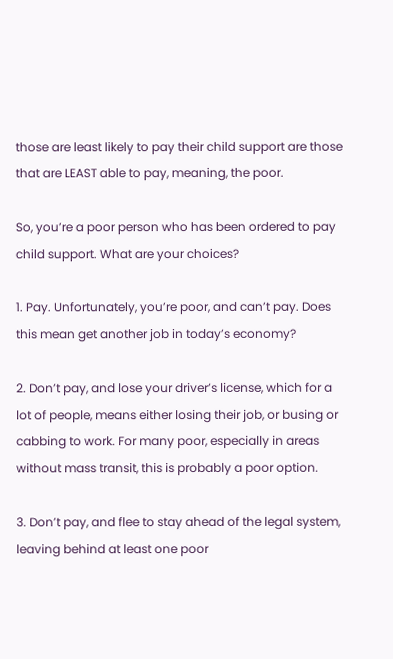those are least likely to pay their child support are those that are LEAST able to pay, meaning, the poor.

So, you’re a poor person who has been ordered to pay child support. What are your choices?

1. Pay. Unfortunately, you’re poor, and can’t pay. Does this mean get another job in today’s economy?

2. Don’t pay, and lose your driver’s license, which for a lot of people, means either losing their job, or busing or cabbing to work. For many poor, especially in areas without mass transit, this is probably a poor option.

3. Don’t pay, and flee to stay ahead of the legal system, leaving behind at least one poor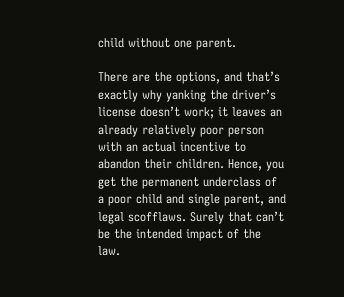child without one parent.

There are the options, and that’s exactly why yanking the driver’s license doesn’t work; it leaves an already relatively poor person with an actual incentive to abandon their children. Hence, you get the permanent underclass of a poor child and single parent, and legal scofflaws. Surely that can’t be the intended impact of the law.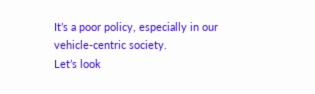It’s a poor policy, especially in our vehicle-centric society.
Let’s look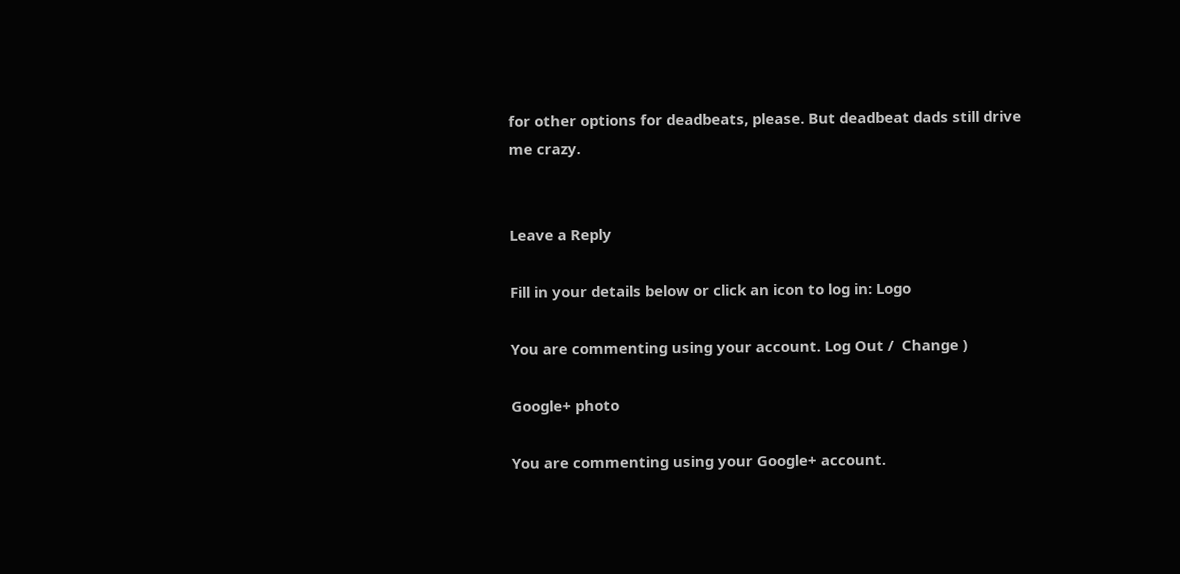for other options for deadbeats, please. But deadbeat dads still drive me crazy.


Leave a Reply

Fill in your details below or click an icon to log in: Logo

You are commenting using your account. Log Out /  Change )

Google+ photo

You are commenting using your Google+ account.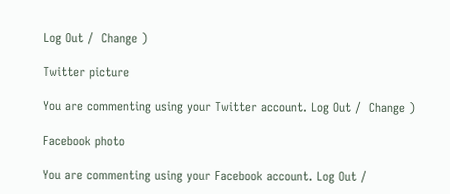Log Out /  Change )

Twitter picture

You are commenting using your Twitter account. Log Out /  Change )

Facebook photo

You are commenting using your Facebook account. Log Out /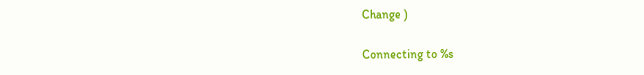Change )

Connecting to %s